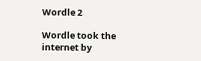Wordle 2

Wordle took the internet by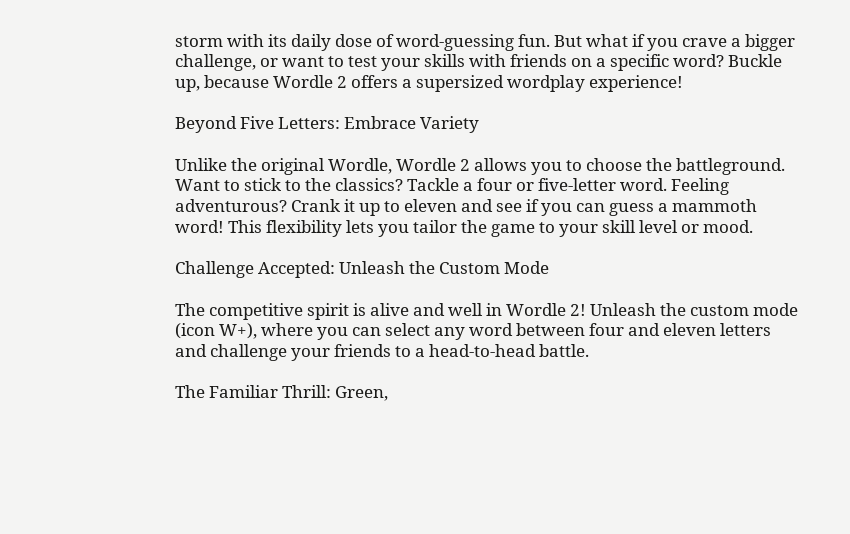storm with its daily dose of word-guessing fun. But what if you crave a bigger challenge, or want to test your skills with friends on a specific word? Buckle up, because Wordle 2 offers a supersized wordplay experience!

Beyond Five Letters: Embrace Variety

Unlike the original Wordle, Wordle 2 allows you to choose the battleground. Want to stick to the classics? Tackle a four or five-letter word. Feeling adventurous? Crank it up to eleven and see if you can guess a mammoth word! This flexibility lets you tailor the game to your skill level or mood.

Challenge Accepted: Unleash the Custom Mode

The competitive spirit is alive and well in Wordle 2! Unleash the custom mode (icon W+), where you can select any word between four and eleven letters and challenge your friends to a head-to-head battle.

The Familiar Thrill: Green,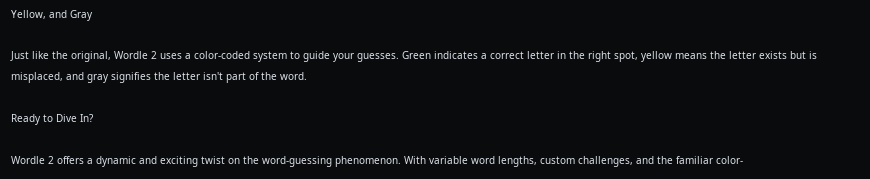Yellow, and Gray

Just like the original, Wordle 2 uses a color-coded system to guide your guesses. Green indicates a correct letter in the right spot, yellow means the letter exists but is misplaced, and gray signifies the letter isn't part of the word.

Ready to Dive In?

Wordle 2 offers a dynamic and exciting twist on the word-guessing phenomenon. With variable word lengths, custom challenges, and the familiar color-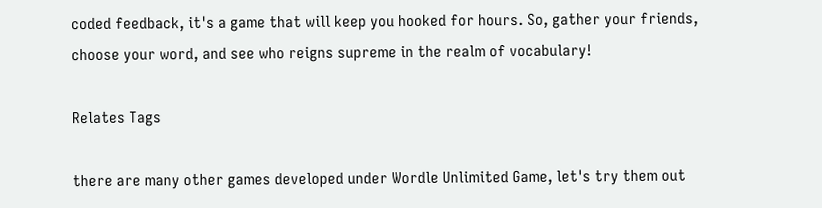coded feedback, it's a game that will keep you hooked for hours. So, gather your friends, choose your word, and see who reigns supreme in the realm of vocabulary!

Relates Tags

there are many other games developed under Wordle Unlimited Game, let's try them out